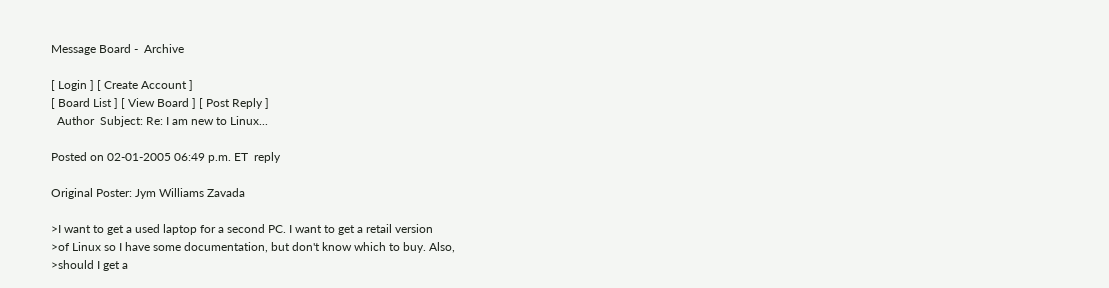Message Board -  Archive

[ Login ] [ Create Account ]
[ Board List ] [ View Board ] [ Post Reply ]
  Author  Subject: Re: I am new to Linux...

Posted on 02-01-2005 06:49 p.m. ET  reply

Original Poster: Jym Williams Zavada

>I want to get a used laptop for a second PC. I want to get a retail version
>of Linux so I have some documentation, but don't know which to buy. Also,
>should I get a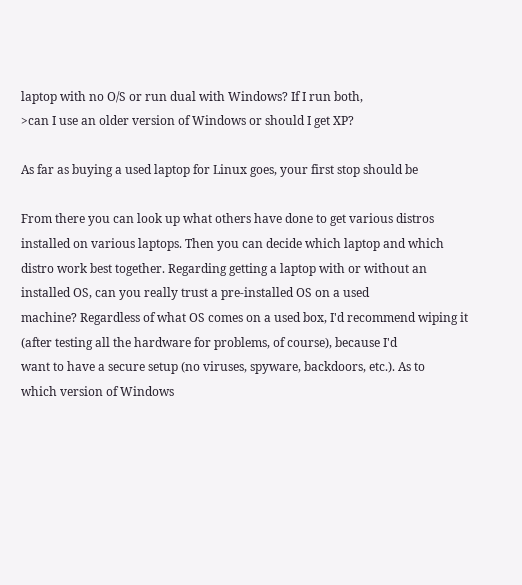laptop with no O/S or run dual with Windows? If I run both,
>can I use an older version of Windows or should I get XP?

As far as buying a used laptop for Linux goes, your first stop should be

From there you can look up what others have done to get various distros
installed on various laptops. Then you can decide which laptop and which
distro work best together. Regarding getting a laptop with or without an
installed OS, can you really trust a pre-installed OS on a used
machine? Regardless of what OS comes on a used box, I'd recommend wiping it
(after testing all the hardware for problems, of course), because I'd
want to have a secure setup (no viruses, spyware, backdoors, etc.). As to
which version of Windows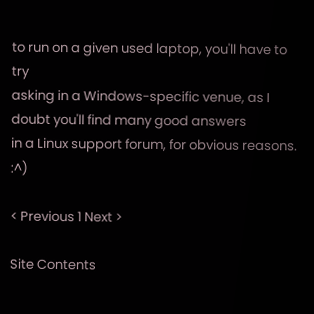to run on a given used laptop, you'll have to try
asking in a Windows-specific venue, as I doubt you'll find many good answers
in a Linux support forum, for obvious reasons. :^)

< Previous 1 Next >

Site Contents